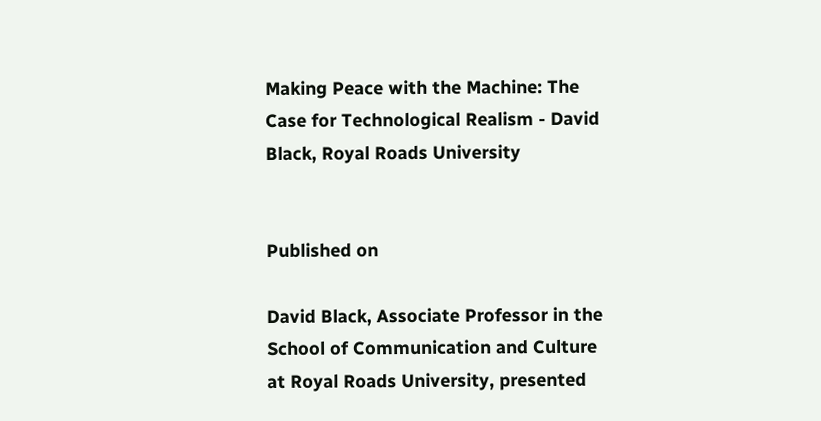Making Peace with the Machine: The Case for Technological Realism - David Black, Royal Roads University


Published on

David Black, Associate Professor in the School of Communication and Culture at Royal Roads University, presented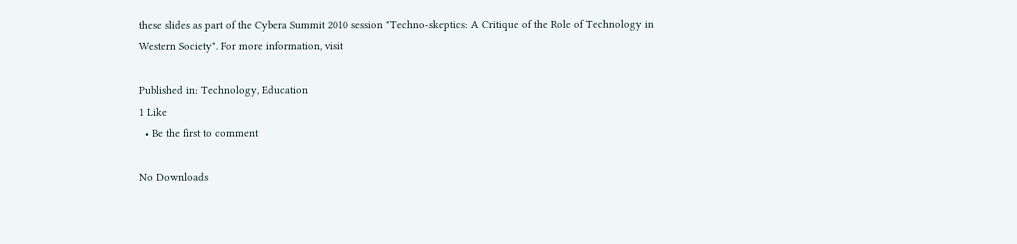these slides as part of the Cybera Summit 2010 session "Techno-skeptics: A Critique of the Role of Technology in Western Society". For more information, visit

Published in: Technology, Education
1 Like
  • Be the first to comment

No Downloads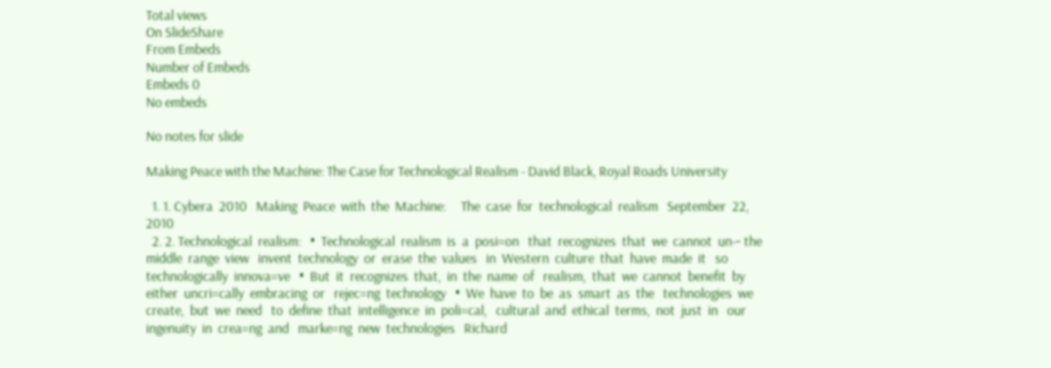Total views
On SlideShare
From Embeds
Number of Embeds
Embeds 0
No embeds

No notes for slide

Making Peace with the Machine: The Case for Technological Realism - David Black, Royal Roads University

  1. 1. Cybera  2010   Making  Peace  with  the  Machine:     The  case  for  technological  realism   September  22,  2010
  2. 2. Technological  realism:   •  Technological  realism  is  a  posi=on   that  recognizes  that  we  cannot  un-‐ the  middle  range  view   invent  technology  or  erase  the  values   in  Western  culture  that  have  made  it   so  technologically  innova=ve   •  But  it  recognizes  that,  in  the  name  of   realism,  that  we  cannot  benefit  by   either  uncri=cally  embracing  or   rejec=ng  technology   •  We  have  to  be  as  smart  as  the   technologies  we  create,  but  we  need   to  define  that  intelligence  in  poli=cal,   cultural  and  ethical  terms,  not  just  in   our  ingenuity  in  crea=ng  and   marke=ng  new  technologies   Richard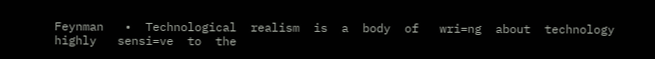Feynman   •  Technological  realism  is  a  body  of   wri=ng  about  technology  highly   sensi=ve  to  the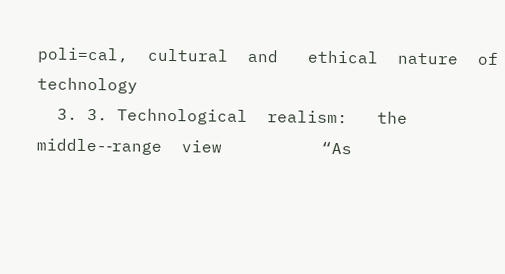poli=cal,  cultural  and   ethical  nature  of  technology
  3. 3. Technological  realism:   the  middle-‐range  view          “As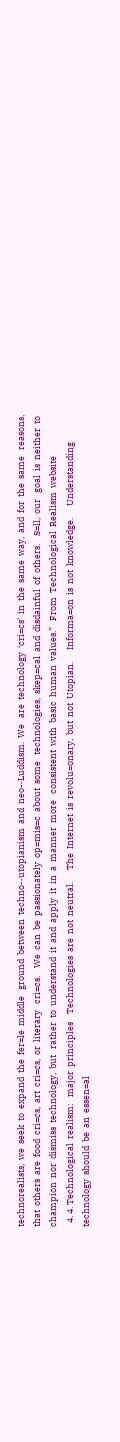technorealists,  we  seek  to  expand  the  fer=le  middle   ground  between  techno-‐utopianism  and  neo-‐Luddism.  We   are  technology  ‘cri=cs’  in  the  same  way,  and  for  the  same   reasons,  that  others  are  food  cri=cs,  art  cri=cs,  or  literary   cri=cs.    We  can  be  passionately  op=mis=c  about  some   technologies,  skep=cal  and  disdainful  of  others.    S=ll,  our   goal  is  neither  to  champion  nor  dismiss  technology,  but   rather  to  understand  it  and  apply  it  in  a  manner  more   consistent  with  basic  human  values.”   From  Technological  Realism  website
  4. 4. Technological  realism:   major  principles    Technologies  are  not  neutral.      The  Internet  is  revolu=onary,  but  not  Utopian.      Informa=on  is  not  knowledge.      Understanding  technology  should  be  an  essen=al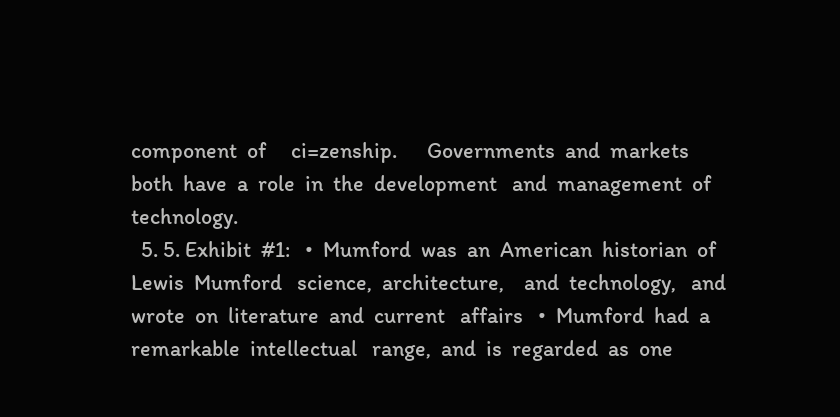component  of     ci=zenship.      Governments  and  markets  both  have  a  role  in  the  development   and  management  of  technology.
  5. 5. Exhibit  #1:   •  Mumford  was  an  American  historian  of   Lewis  Mumford   science,  architecture,    and  technology,   and  wrote  on  literature  and  current   affairs   •  Mumford  had  a  remarkable  intellectual   range,  and  is  regarded  as  one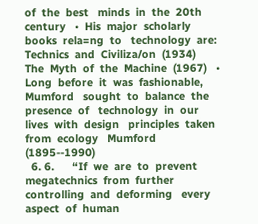of  the  best   minds  in  the  20th  century   •  His  major  scholarly  books  rela=ng  to   technology  are:    Technics  and  Civiliza/on  (1934)    The  Myth  of  the  Machine  (1967)   •  Long  before  it  was  fashionable,  Mumford   sought  to  balance  the  presence  of   technology  in  our  lives  with  design   principles  taken  from  ecology   Mumford  (1895-‐1990)
  6. 6.      “If  we  are  to  prevent   megatechnics  from  further   controlling  and  deforming   every  aspect  of  human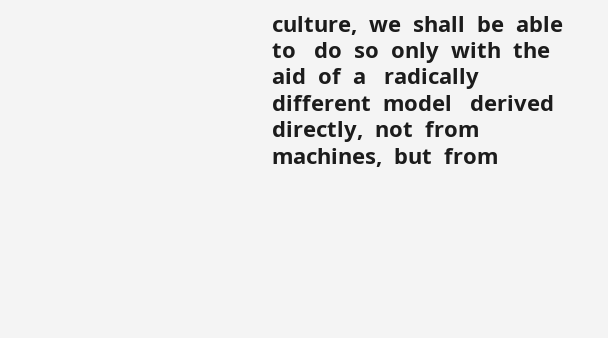culture,  we  shall  be  able  to   do  so  only  with  the  aid  of  a   radically  different  model   derived  directly,  not  from   machines,  but  from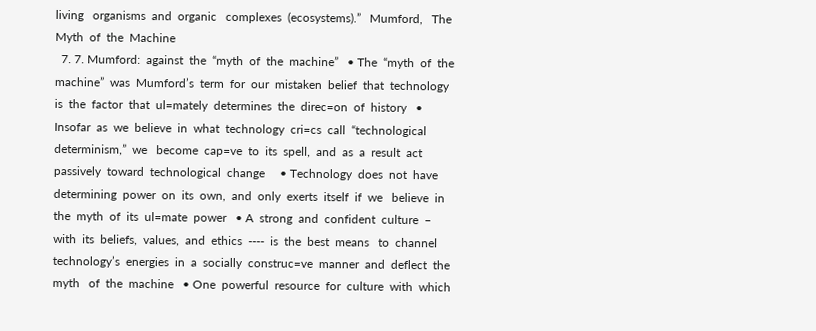living   organisms  and  organic   complexes  (ecosystems).”   Mumford,   The  Myth  of  the  Machine
  7. 7. Mumford:  against  the  “myth  of  the  machine”   • The  “myth  of  the  machine”  was  Mumford’s  term  for  our  mistaken  belief  that  technology   is  the  factor  that  ul=mately  determines  the  direc=on  of  history   • Insofar  as  we  believe  in  what  technology  cri=cs  call  “technological  determinism,”  we   become  cap=ve  to  its  spell,  and  as  a  result  act  passively  toward  technological  change     • Technology  does  not  have  determining  power  on  its  own,  and  only  exerts  itself  if  we   believe  in  the  myth  of  its  ul=mate  power   • A  strong  and  confident  culture  –  with  its  beliefs,  values,  and  ethics  -‐-‐  is  the  best  means   to  channel  technology’s  energies  in  a  socially  construc=ve  manner  and  deflect  the  myth   of  the  machine   • One  powerful  resource  for  culture  with  which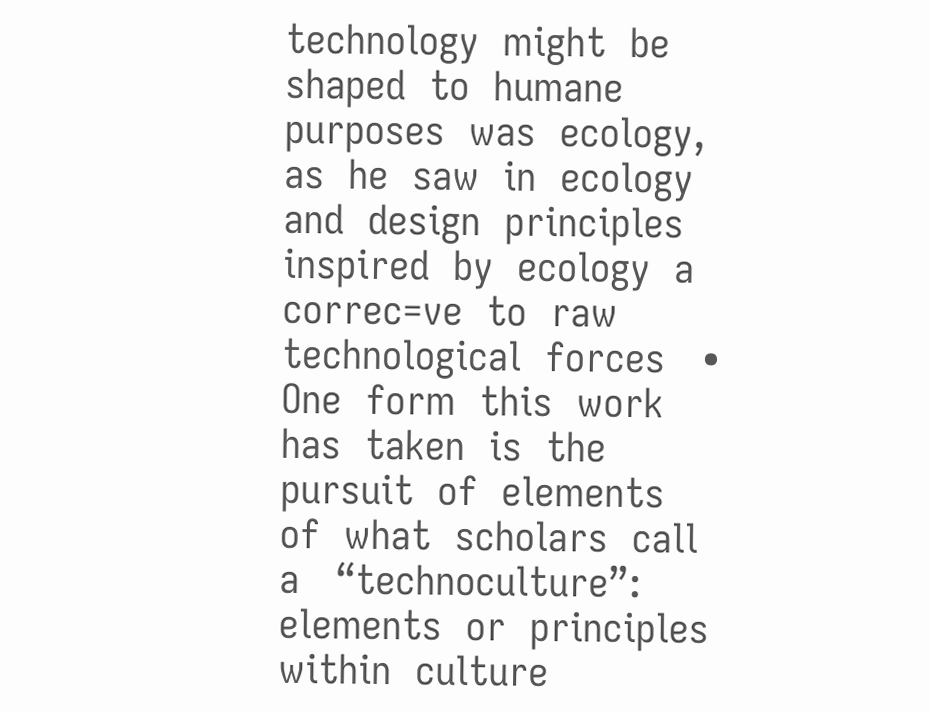technology  might  be  shaped  to  humane   purposes  was  ecology,  as  he  saw  in  ecology  and  design  principles  inspired  by  ecology  a   correc=ve  to  raw  technological  forces   • One  form  this  work  has  taken  is  the  pursuit  of  elements  of  what  scholars  call  a   “technoculture”:  elements  or  principles  within  culture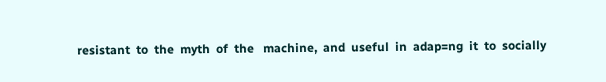resistant  to  the  myth  of  the   machine,  and  useful  in  adap=ng  it  to  socially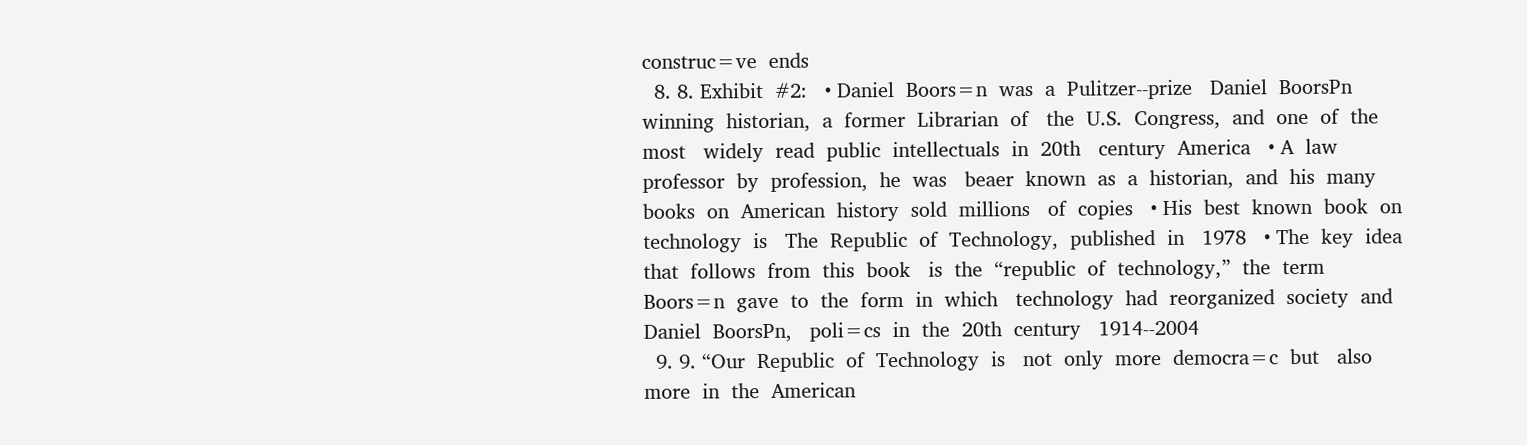construc=ve  ends
  8. 8. Exhibit  #2:   • Daniel  Boors=n  was  a  Pulitzer-‐prize   Daniel  BoorsPn   winning  historian,  a  former  Librarian  of   the  U.S.  Congress,  and  one  of  the  most   widely  read  public  intellectuals  in  20th   century  America   • A  law  professor  by  profession,  he  was   beaer  known  as  a  historian,  and  his  many   books  on  American  history  sold  millions   of  copies   • His  best  known  book  on  technology  is   The  Republic  of  Technology,  published  in   1978   • The  key  idea  that  follows  from  this  book   is  the  “republic  of  technology,”  the  term   Boors=n  gave  to  the  form  in  which   technology  had  reorganized  society  and   Daniel  BoorsPn,   poli=cs  in  the  20th  century   1914-‐2004
  9. 9. “Our  Republic  of  Technology  is   not  only  more  democra=c  but   also  more  in  the  American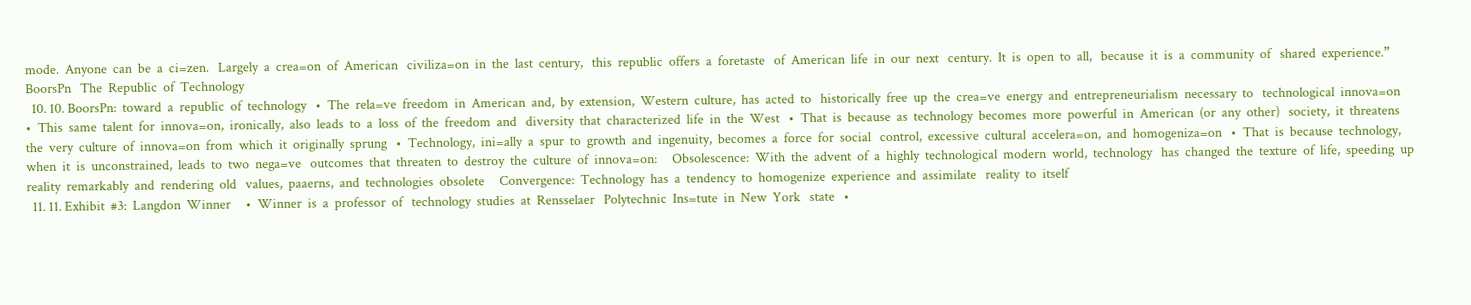mode.  Anyone  can  be  a  ci=zen.   Largely  a  crea=on  of  American   civiliza=on  in  the  last  century,   this  republic  offers  a  foretaste   of  American  life  in  our  next   century.  It  is  open  to  all,   because  it  is  a  community  of   shared  experience.”   BoorsPn   The  Republic  of  Technology
  10. 10. BoorsPn:  toward  a  republic  of  technology   •  The  rela=ve  freedom  in  American  and,  by  extension,  Western  culture,  has  acted  to   historically  free  up  the  crea=ve  energy  and  entrepreneurialism  necessary  to   technological  innova=on   •  This  same  talent  for  innova=on,  ironically,  also  leads  to  a  loss  of  the  freedom  and   diversity  that  characterized  life  in  the  West   •  That  is  because  as  technology  becomes  more  powerful  in  American  (or  any  other)   society,  it  threatens  the  very  culture  of  innova=on  from  which  it  originally  sprung   •  Technology,  ini=ally  a  spur  to  growth  and  ingenuity,  becomes  a  force  for  social   control,  excessive  cultural  accelera=on,  and  homogeniza=on   •  That  is  because  technology,  when  it  is  unconstrained,  leads  to  two  nega=ve   outcomes  that  threaten  to  destroy  the  culture  of  innova=on:     Obsolescence:  With  the  advent  of  a  highly  technological  modern  world,  technology   has  changed  the  texture  of  life,  speeding  up  reality  remarkably  and  rendering  old   values,  paaerns,  and  technologies  obsolete     Convergence:  Technology  has  a  tendency  to  homogenize  experience  and  assimilate   reality  to  itself
  11. 11. Exhibit  #3:  Langdon  Winner     •  Winner  is  a  professor  of   technology  studies  at  Rensselaer   Polytechnic  Ins=tute  in  New  York   state   •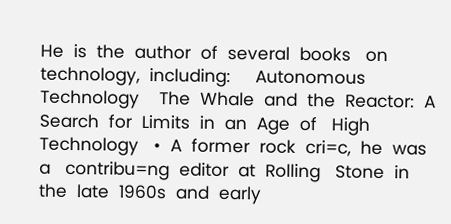He  is  the  author  of  several  books   on  technology,  including:     Autonomous  Technology    The  Whale  and  the  Reactor:  A   Search  for  Limits  in  an  Age  of   High  Technology   •  A  former  rock  cri=c,  he  was  a   contribu=ng  editor  at  Rolling   Stone  in  the  late  1960s  and  early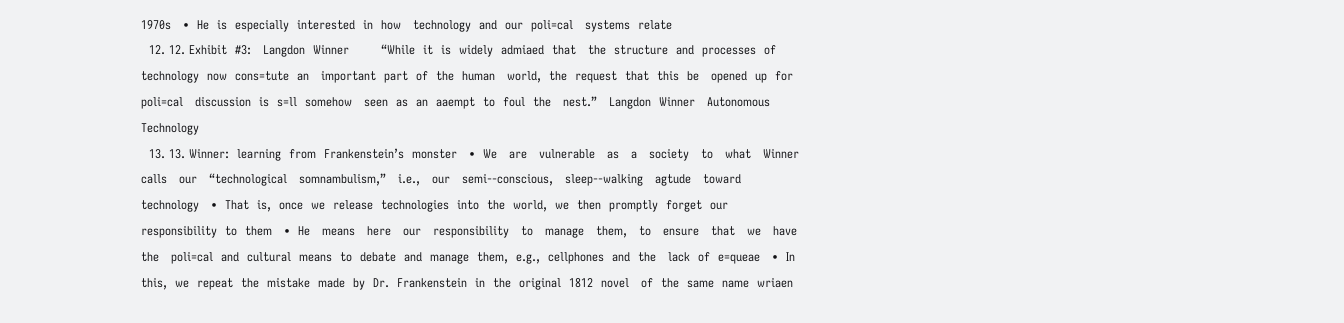1970s   •  He  is  especially  interested  in  how   technology  and  our  poli=cal   systems  relate
  12. 12. Exhibit  #3:   Langdon  Winner        “While  it  is  widely  admiaed  that   the  structure  and  processes  of   technology  now  cons=tute  an   important  part  of  the  human   world,  the  request  that  this  be   opened  up  for  poli=cal   discussion  is  s=ll  somehow   seen  as  an  aaempt  to  foul  the   nest.”   Langdon  Winner   Autonomous  Technology
  13. 13. Winner:  learning  from  Frankenstein’s  monster   •  We   are   vulnerable   as   a   society   to   what   Winner   calls   our   “technological   somnambulism,”   i.e.,   our   semi-‐conscious,   sleep-‐walking   agtude   toward   technology   •  That  is,  once  we  release  technologies  into  the  world,  we  then  promptly  forget  our   responsibility  to  them   •  He   means   here   our   responsibility   to   manage   them,   to   ensure   that   we   have   the   poli=cal  and  cultural  means  to  debate  and  manage  them,  e.g.,  cellphones  and  the   lack  of  e=queae   •  In  this,  we  repeat  the  mistake  made  by  Dr.  Frankenstein  in  the  original  1812  novel   of  the  same  name  wriaen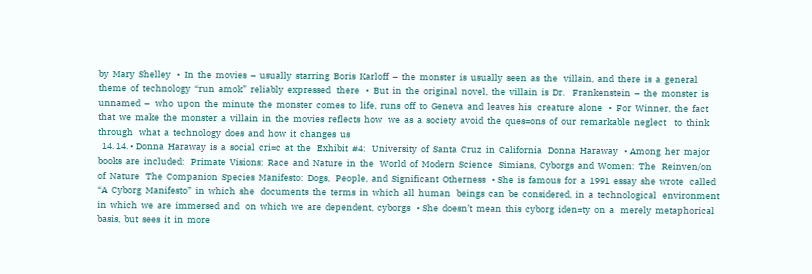by  Mary  Shelley   •  In  the  movies  –  usually  starring  Boris  Karloff  –  the  monster  is  usually  seen  as  the   villain,  and  there  is  a  general  theme  of  technology  “run  amok”  reliably  expressed   there   •  But  in  the  original  novel,  the  villain  is  Dr.    Frankenstein  –  the  monster  is  unnamed  –   who  upon  the  minute  the  monster  comes  to  life,  runs  off  to  Geneva  and  leaves  his   creature  alone   •  For  Winner,  the  fact  that  we  make  the  monster  a  villain  in  the  movies  reflects  how   we  as  a  society  avoid  the  ques=ons  of  our  remarkable  neglect    to  think  through   what  a  technology  does  and  how  it  changes  us
  14. 14. • Donna  Haraway  is  a  social  cri=c  at  the   Exhibit  #4:   University  of  Santa  Cruz  in  California   Donna  Haraway   • Among  her  major  books  are  included:   Primate  Visions:  Race  and  Nature  in  the   World  of  Modern  Science   Simians,  Cyborgs  and  Women:  The   Reinven/on  of  Nature   The  Companion  Species  Manifesto:  Dogs,   People,  and  Significant  Otherness   • She  is  famous  for  a  1991  essay  she  wrote   called  “A  Cyborg  Manifesto”  in  which  she   documents  the  terms  in  which  all  human   beings  can  be  considered,  in  a  technological   environment  in  which  we  are  immersed  and   on  which  we  are  dependent,  cyborgs   • She  doesn’t  mean  this  cyborg  iden=ty  on  a   merely  metaphorical  basis,  but  sees  it  in  more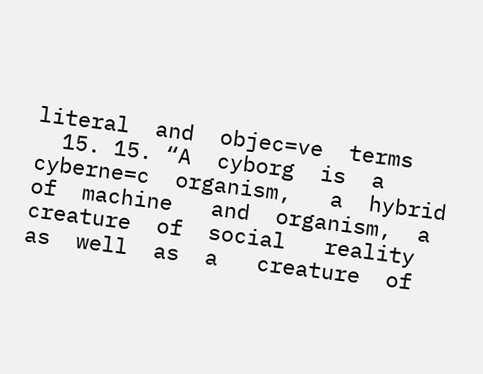literal  and  objec=ve  terms
  15. 15. “A  cyborg  is  a   cyberne=c  organism,   a  hybrid  of  machine   and  organism,  a   creature  of  social   reality  as  well  as  a   creature  of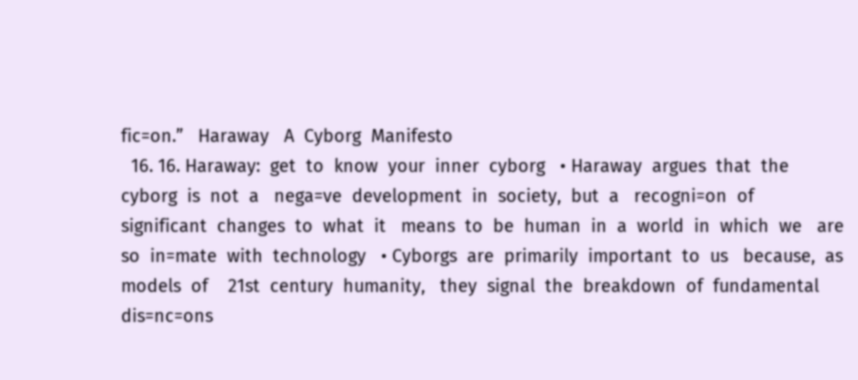fic=on.”   Haraway   A  Cyborg  Manifesto
  16. 16. Haraway:  get  to  know  your  inner  cyborg   • Haraway  argues  that  the  cyborg  is  not  a   nega=ve  development  in  society,  but  a   recogni=on  of  significant  changes  to  what  it   means  to  be  human  in  a  world  in  which  we   are  so  in=mate  with  technology   • Cyborgs  are  primarily  important  to  us   because,  as  models  of    21st  century  humanity,   they  signal  the  breakdown  of  fundamental   dis=nc=ons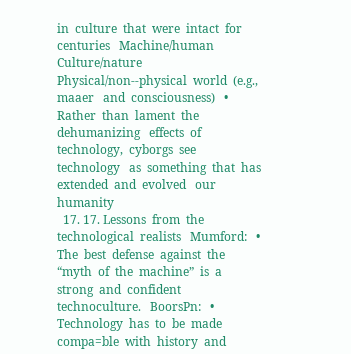in  culture  that  were  intact  for   centuries   Machine/human   Culture/nature   Physical/non-‐physical  world  (e.g.,  maaer   and  consciousness)   • Rather  than  lament  the  dehumanizing   effects  of  technology,  cyborgs  see  technology   as  something  that  has  extended  and  evolved   our  humanity
  17. 17. Lessons  from  the  technological  realists   Mumford:   •  The  best  defense  against  the  “myth  of  the  machine”  is  a  strong  and  confident   technoculture.   BoorsPn:   •  Technology  has  to  be  made  compa=ble  with  history  and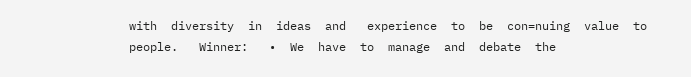with  diversity  in  ideas  and   experience  to  be  con=nuing  value  to  people.   Winner:   •  We  have  to  manage  and  debate  the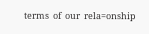terms  of  our  rela=onship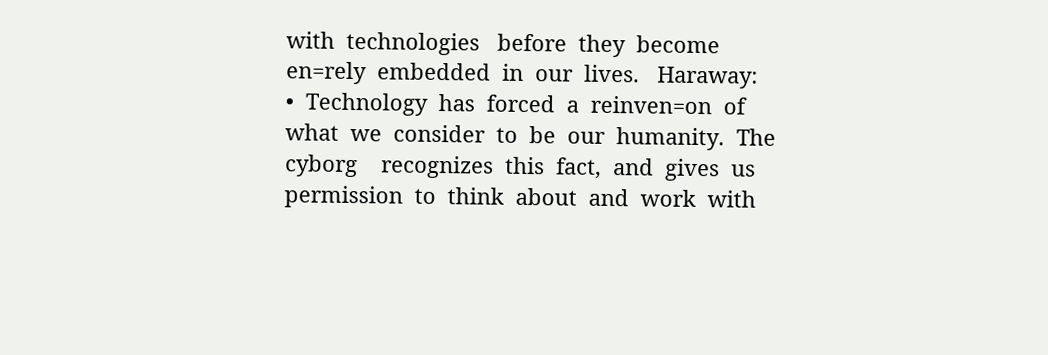with  technologies   before  they  become  en=rely  embedded  in  our  lives.   Haraway:   •  Technology  has  forced  a  reinven=on  of  what  we  consider  to  be  our  humanity.  The   cyborg    recognizes  this  fact,  and  gives  us  permission  to  think  about  and  work  with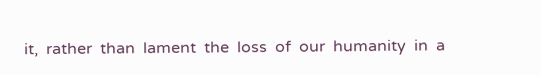it,  rather  than  lament  the  loss  of  our  humanity  in  a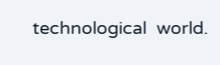technological  world.